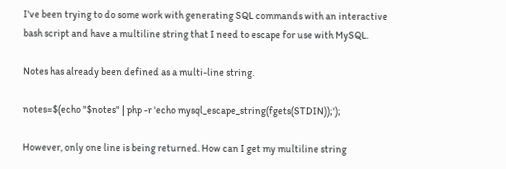I've been trying to do some work with generating SQL commands with an interactive bash script and have a multiline string that I need to escape for use with MySQL.

Notes has already been defined as a multi-line string.

notes=$(echo "$notes" | php -r 'echo mysql_escape_string(fgets(STDIN));');

However, only one line is being returned. How can I get my multiline string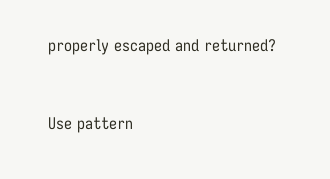properly escaped and returned?


Use pattern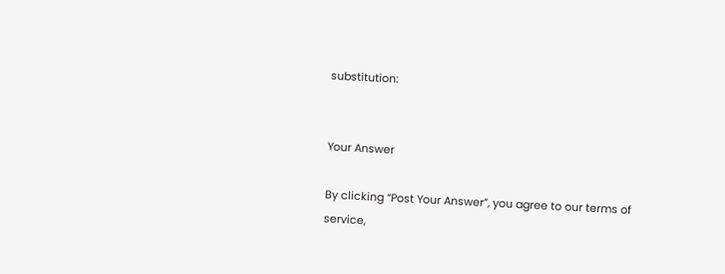substitution:


Your Answer

By clicking “Post Your Answer”, you agree to our terms of service,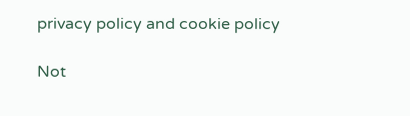privacy policy and cookie policy

Not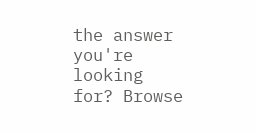the answer you're looking for? Browse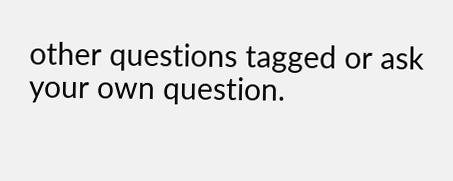other questions tagged or ask your own question.